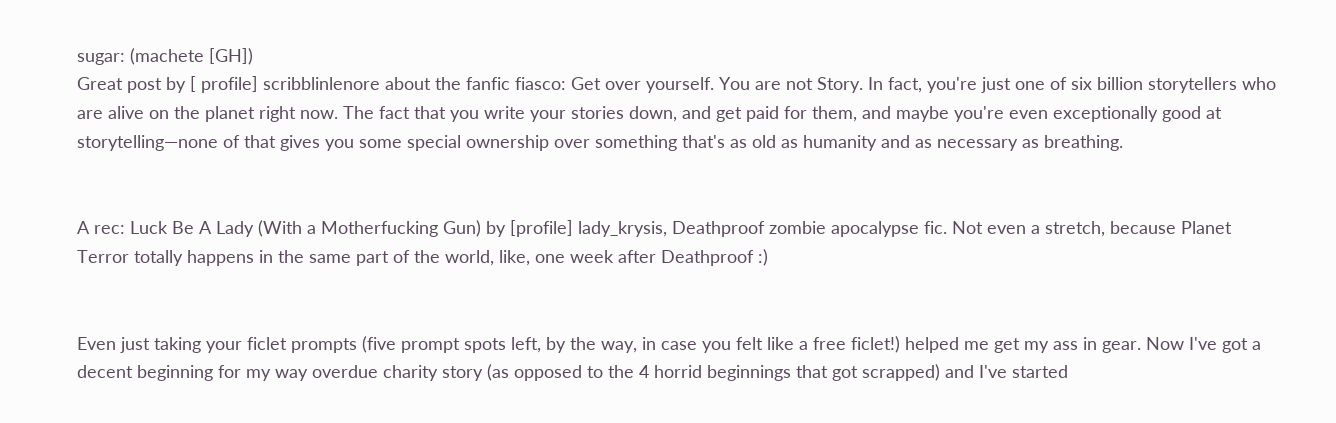sugar: (machete [GH])
Great post by [ profile] scribblinlenore about the fanfic fiasco: Get over yourself. You are not Story. In fact, you're just one of six billion storytellers who are alive on the planet right now. The fact that you write your stories down, and get paid for them, and maybe you're even exceptionally good at storytelling—none of that gives you some special ownership over something that's as old as humanity and as necessary as breathing.


A rec: Luck Be A Lady (With a Motherfucking Gun) by [profile] lady_krysis, Deathproof zombie apocalypse fic. Not even a stretch, because Planet Terror totally happens in the same part of the world, like, one week after Deathproof :)


Even just taking your ficlet prompts (five prompt spots left, by the way, in case you felt like a free ficlet!) helped me get my ass in gear. Now I've got a decent beginning for my way overdue charity story (as opposed to the 4 horrid beginnings that got scrapped) and I've started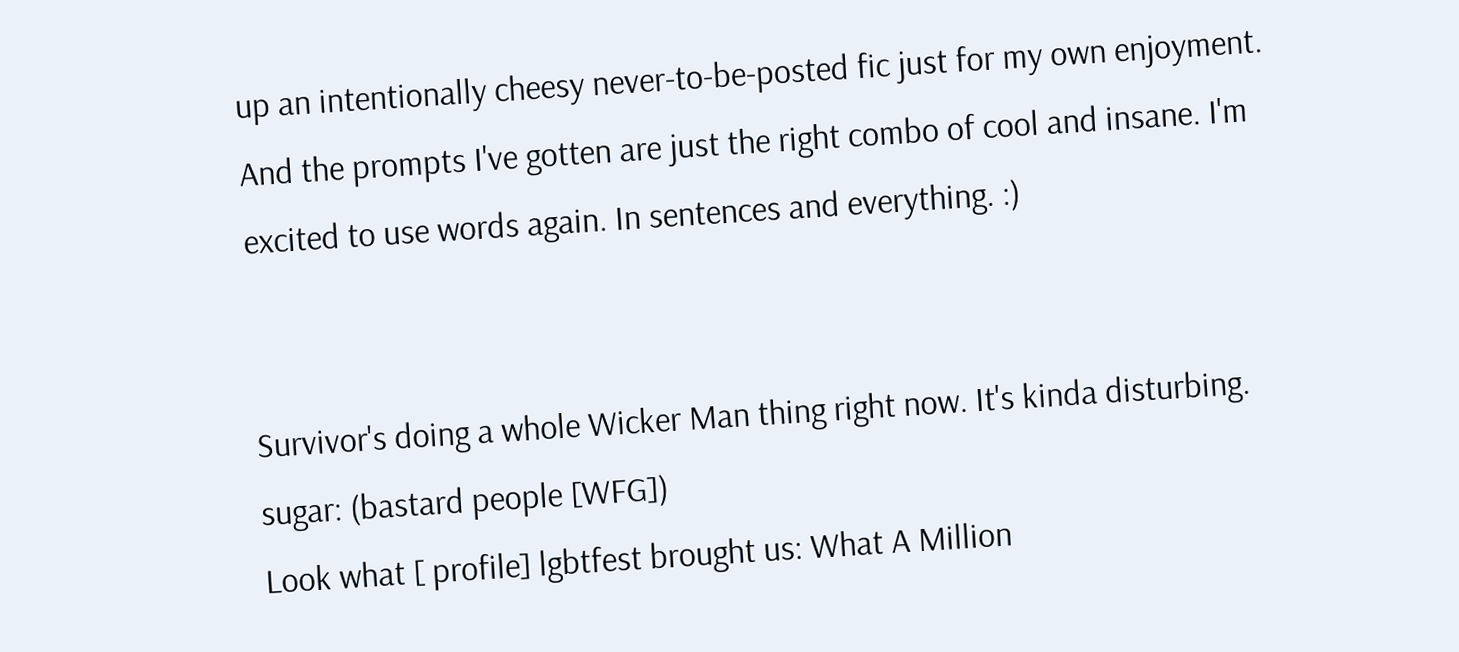up an intentionally cheesy never-to-be-posted fic just for my own enjoyment. And the prompts I've gotten are just the right combo of cool and insane. I'm excited to use words again. In sentences and everything. :)


Survivor's doing a whole Wicker Man thing right now. It's kinda disturbing.
sugar: (bastard people [WFG])
Look what [ profile] lgbtfest brought us: What A Million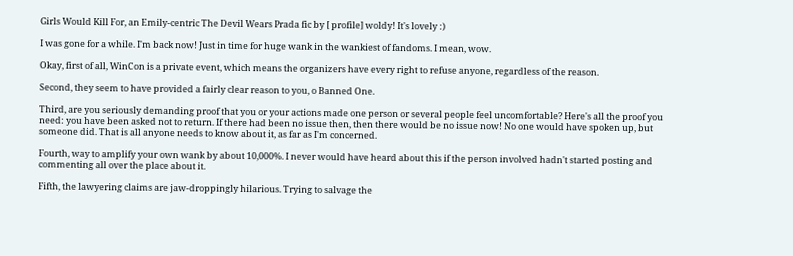Girls Would Kill For, an Emily-centric The Devil Wears Prada fic by [ profile] woldy! It's lovely :)

I was gone for a while. I'm back now! Just in time for huge wank in the wankiest of fandoms. I mean, wow.

Okay, first of all, WinCon is a private event, which means the organizers have every right to refuse anyone, regardless of the reason.

Second, they seem to have provided a fairly clear reason to you, o Banned One.

Third, are you seriously demanding proof that you or your actions made one person or several people feel uncomfortable? Here's all the proof you need: you have been asked not to return. If there had been no issue then, then there would be no issue now! No one would have spoken up, but someone did. That is all anyone needs to know about it, as far as I'm concerned.

Fourth, way to amplify your own wank by about 10,000%. I never would have heard about this if the person involved hadn't started posting and commenting all over the place about it.

Fifth, the lawyering claims are jaw-droppingly hilarious. Trying to salvage the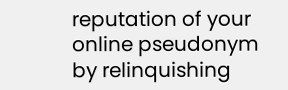reputation of your online pseudonym by relinquishing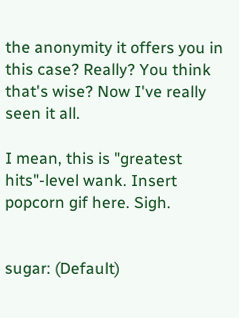the anonymity it offers you in this case? Really? You think that's wise? Now I've really seen it all.

I mean, this is "greatest hits"-level wank. Insert popcorn gif here. Sigh.


sugar: (Default)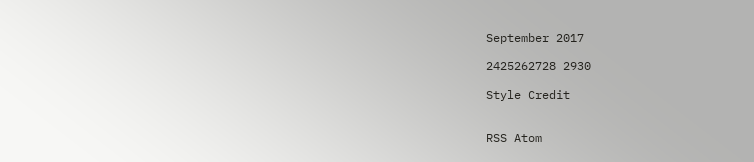September 2017

2425262728 2930

Style Credit


RSS Atom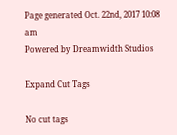Page generated Oct. 22nd, 2017 10:08 am
Powered by Dreamwidth Studios

Expand Cut Tags

No cut tags